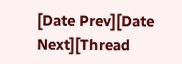[Date Prev][Date Next][Thread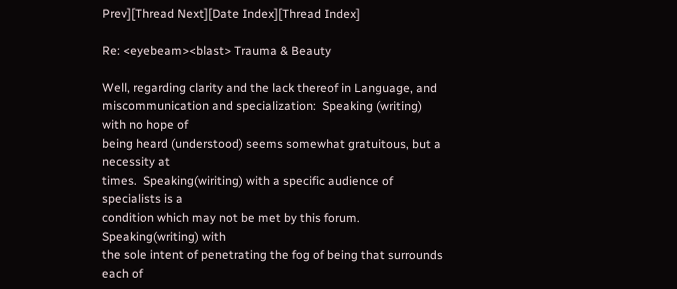Prev][Thread Next][Date Index][Thread Index]

Re: <eyebeam><blast> Trauma & Beauty

Well, regarding clarity and the lack thereof in Language, and
miscommunication and specialization:  Speaking (writing) with no hope of
being heard (understood) seems somewhat gratuitous, but a necessity at
times.  Speaking(wiriting) with a specific audience of specialists is a
condition which may not be met by this forum.  Speaking(writing) with
the sole intent of penetrating the fog of being that surrounds each of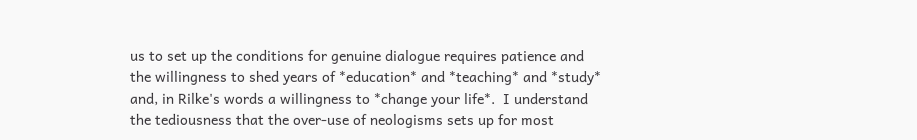us to set up the conditions for genuine dialogue requires patience and
the willingness to shed years of *education* and *teaching* and *study*
and, in Rilke's words a willingness to *change your life*.  I understand
the tediousness that the over-use of neologisms sets up for most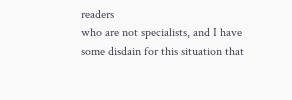readers
who are not specialists, and I have some disdain for this situation that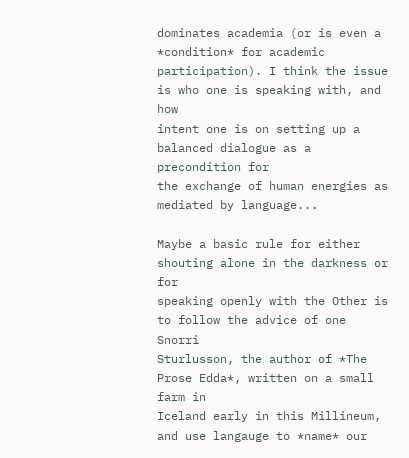dominates academia (or is even a *condition* for academic
participation). I think the issue is who one is speaking with, and how
intent one is on setting up a balanced dialogue as a precondition for
the exchange of human energies as mediated by language...

Maybe a basic rule for either shouting alone in the darkness or for
speaking openly with the Other is to follow the advice of one Snorri
Sturlusson, the author of *The Prose Edda*, written on a small farm in
Iceland early in this Millineum, and use langauge to *name* our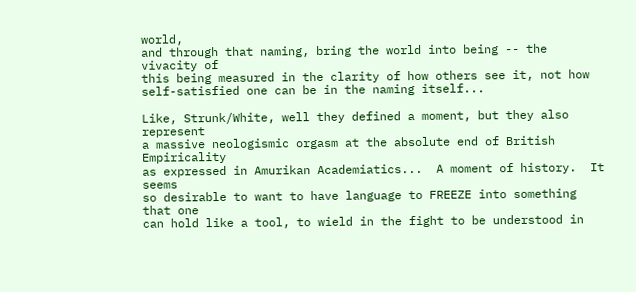world,
and through that naming, bring the world into being -- the vivacity of
this being measured in the clarity of how others see it, not how
self-satisfied one can be in the naming itself...

Like, Strunk/White, well they defined a moment, but they also represent
a massive neologismic orgasm at the absolute end of British Empiricality
as expressed in Amurikan Academiatics...  A moment of history.  It seems
so desirable to want to have language to FREEZE into something that one
can hold like a tool, to wield in the fight to be understood in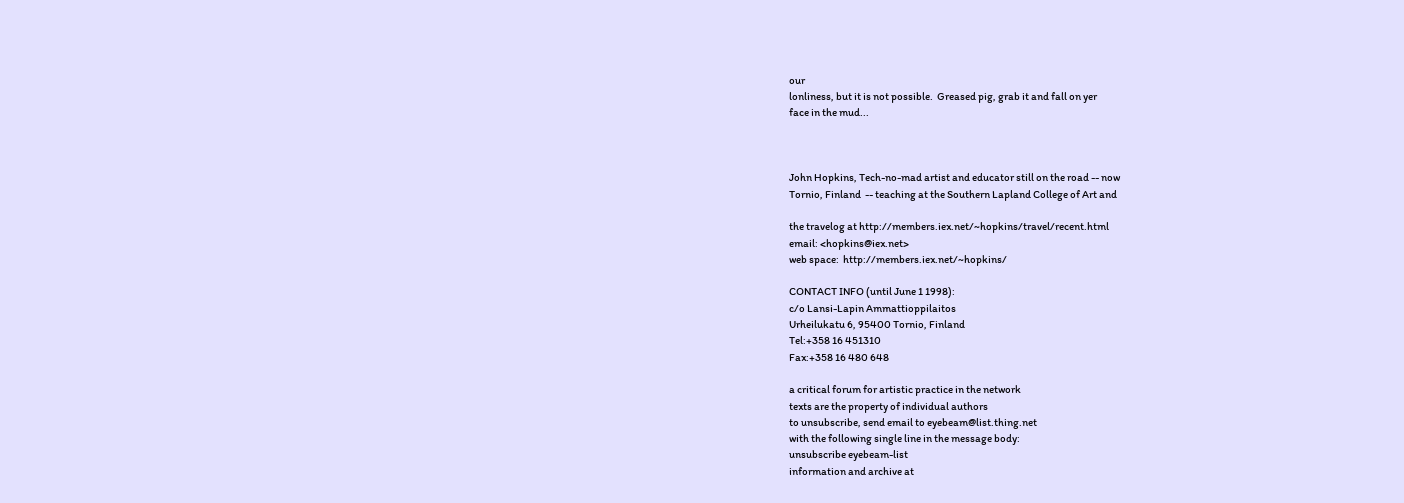our
lonliness, but it is not possible.  Greased pig, grab it and fall on yer
face in the mud...



John Hopkins, Tech-no-mad artist and educator still on the road -- now
Tornio, Finland  -- teaching at the Southern Lapland College of Art and

the travelog at http://members.iex.net/~hopkins/travel/recent.html
email: <hopkins@iex.net>
web space:  http://members.iex.net/~hopkins/

CONTACT INFO (until June 1 1998):
c/o Lansi-Lapin Ammattioppilaitos
Urheilukatu 6, 95400 Tornio, Finland
Tel:+358 16 451310
Fax:+358 16 480 648

a critical forum for artistic practice in the network
texts are the property of individual authors
to unsubscribe, send email to eyebeam@list.thing.net
with the following single line in the message body:
unsubscribe eyebeam-list
information and archive at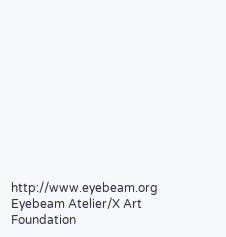http://www.eyebeam.org
Eyebeam Atelier/X Art Foundation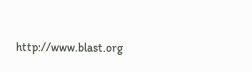http://www.blast.org